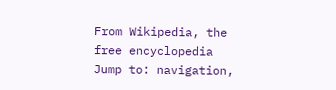From Wikipedia, the free encyclopedia
Jump to: navigation,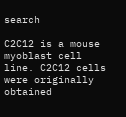search

C2C12 is a mouse myoblast cell line. C2C12 cells were originally obtained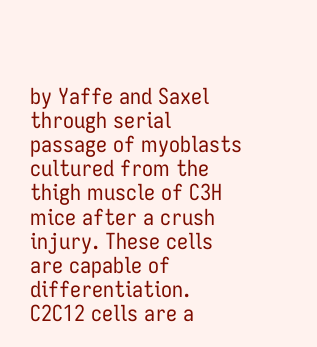by Yaffe and Saxel through serial passage of myoblasts cultured from the thigh muscle of C3H mice after a crush injury. These cells are capable of differentiation. C2C12 cells are a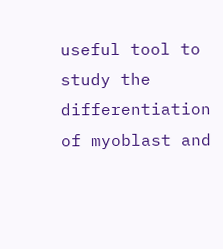useful tool to study the differentiation of myoblast and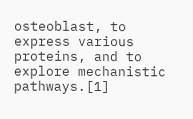osteoblast, to express various proteins, and to explore mechanistic pathways.[1]